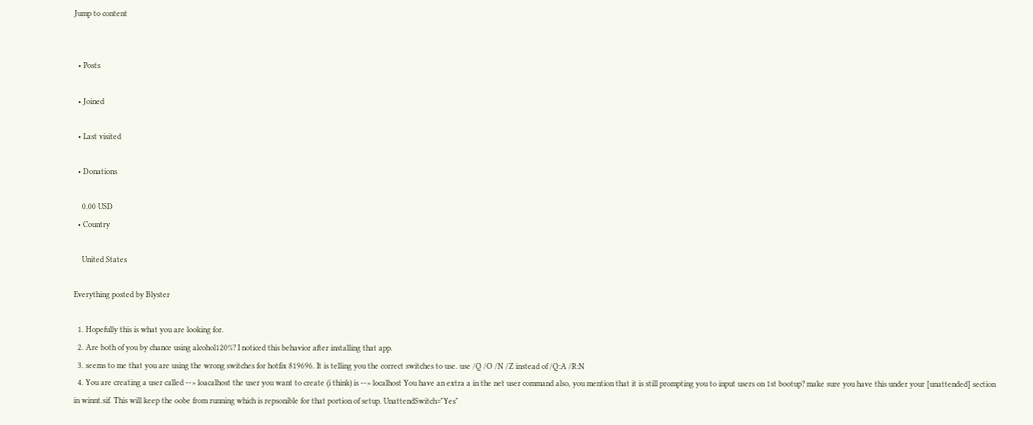Jump to content


  • Posts

  • Joined

  • Last visited

  • Donations

    0.00 USD
  • Country

    United States

Everything posted by Blyster

  1. Hopefully this is what you are looking for.
  2. Are both of you by chance using alcohol120%? I noticed this behavior after installing that app.
  3. seems to me that you are using the wrong switches for hotfix 819696. It is telling you the correct switches to use. use /Q /O /N /Z instead of /Q:A /R:N
  4. You are creating a user called --> loacalhost the user you want to create (i think) is --> localhost You have an extra a in the net user command also, you mention that it is still prompting you to input users on 1st bootup? make sure you have this under your [unattended] section in winnt.sif. This will keep the oobe from running which is repsonible for that portion of setup. UnattendSwitch="Yes"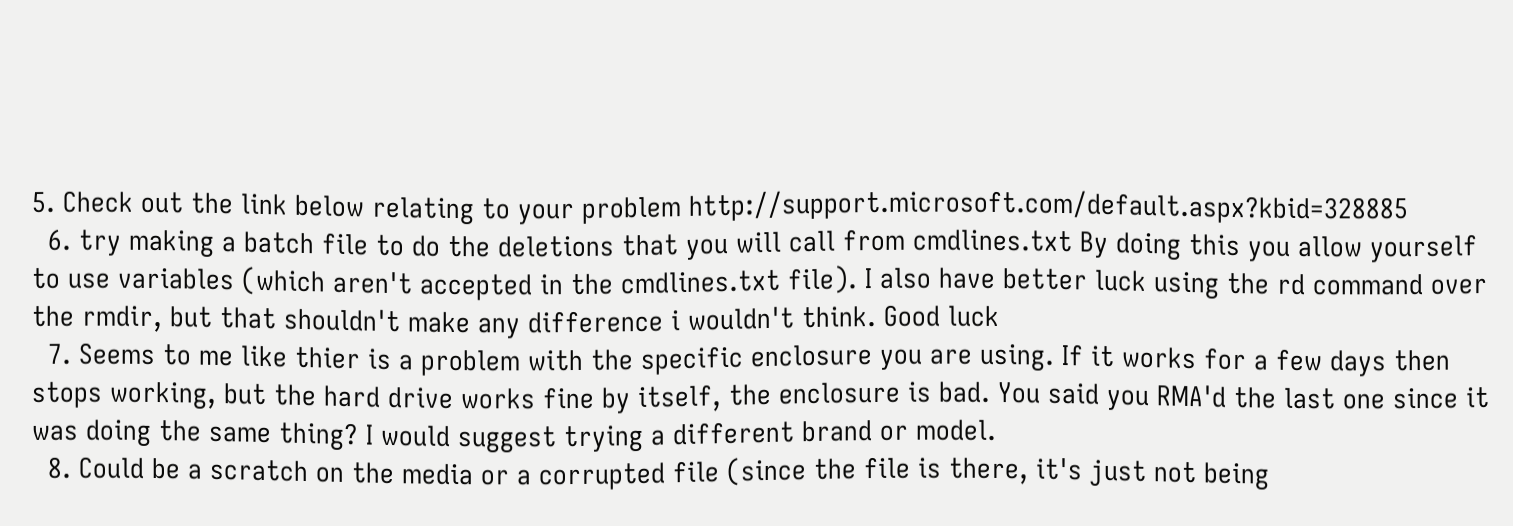5. Check out the link below relating to your problem http://support.microsoft.com/default.aspx?kbid=328885
  6. try making a batch file to do the deletions that you will call from cmdlines.txt By doing this you allow yourself to use variables (which aren't accepted in the cmdlines.txt file). I also have better luck using the rd command over the rmdir, but that shouldn't make any difference i wouldn't think. Good luck
  7. Seems to me like thier is a problem with the specific enclosure you are using. If it works for a few days then stops working, but the hard drive works fine by itself, the enclosure is bad. You said you RMA'd the last one since it was doing the same thing? I would suggest trying a different brand or model.
  8. Could be a scratch on the media or a corrupted file (since the file is there, it's just not being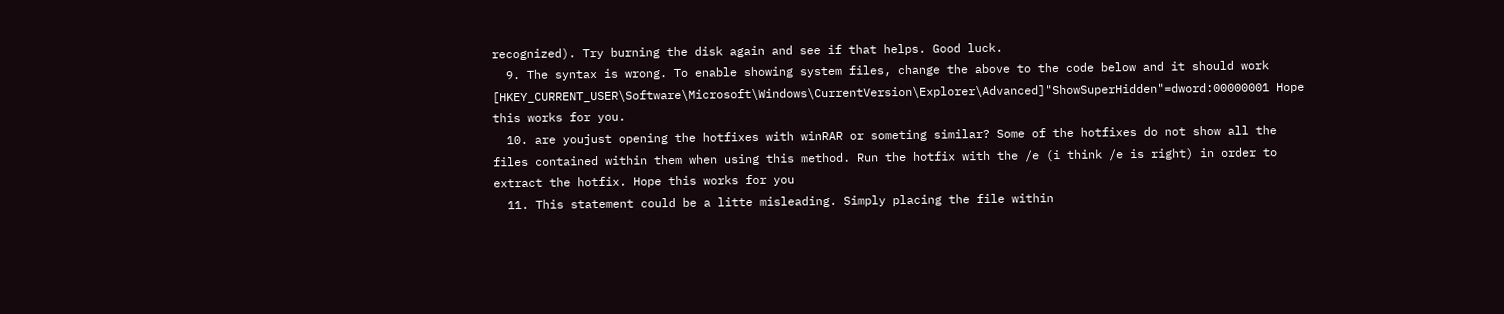recognized). Try burning the disk again and see if that helps. Good luck.
  9. The syntax is wrong. To enable showing system files, change the above to the code below and it should work [HKEY_CURRENT_USER\Software\Microsoft\Windows\CurrentVersion\Explorer\Advanced]"ShowSuperHidden"=dword:00000001 Hope this works for you.
  10. are youjust opening the hotfixes with winRAR or someting similar? Some of the hotfixes do not show all the files contained within them when using this method. Run the hotfix with the /e (i think /e is right) in order to extract the hotfix. Hope this works for you
  11. This statement could be a litte misleading. Simply placing the file within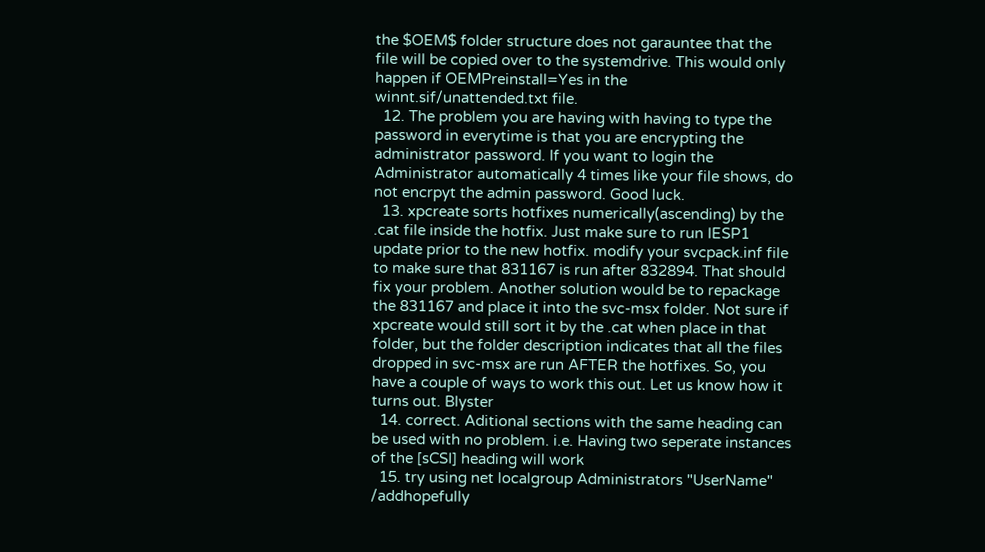the $OEM$ folder structure does not garauntee that the file will be copied over to the systemdrive. This would only happen if OEMPreinstall=Yes in the winnt.sif/unattended.txt file.
  12. The problem you are having with having to type the password in everytime is that you are encrypting the administrator password. If you want to login the Administrator automatically 4 times like your file shows, do not encrpyt the admin password. Good luck.
  13. xpcreate sorts hotfixes numerically(ascending) by the .cat file inside the hotfix. Just make sure to run IESP1 update prior to the new hotfix. modify your svcpack.inf file to make sure that 831167 is run after 832894. That should fix your problem. Another solution would be to repackage the 831167 and place it into the svc-msx folder. Not sure if xpcreate would still sort it by the .cat when place in that folder, but the folder description indicates that all the files dropped in svc-msx are run AFTER the hotfixes. So, you have a couple of ways to work this out. Let us know how it turns out. Blyster
  14. correct. Aditional sections with the same heading can be used with no problem. i.e. Having two seperate instances of the [sCSI] heading will work
  15. try using net localgroup Administrators "UserName" /addhopefully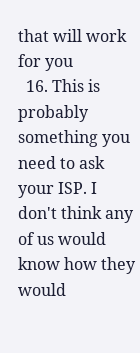that will work for you
  16. This is probably something you need to ask your ISP. I don't think any of us would know how they would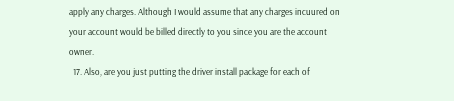apply any charges. Although I would assume that any charges incuured on your account would be billed directly to you since you are the account owner.
  17. Also, are you just putting the driver install package for each of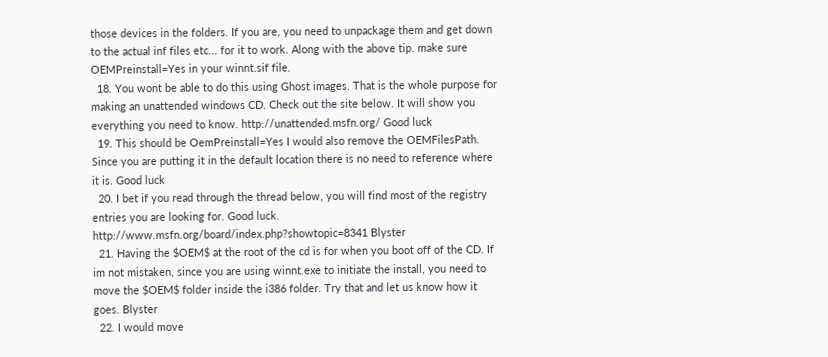those devices in the folders. If you are, you need to unpackage them and get down to the actual inf files etc... for it to work. Along with the above tip. make sure OEMPreinstall=Yes in your winnt.sif file.
  18. You wont be able to do this using Ghost images. That is the whole purpose for making an unattended windows CD. Check out the site below. It will show you everything you need to know. http://unattended.msfn.org/ Good luck
  19. This should be OemPreinstall=Yes I would also remove the OEMFilesPath. Since you are putting it in the default location there is no need to reference where it is. Good luck
  20. I bet if you read through the thread below, you will find most of the registry entries you are looking for. Good luck. http://www.msfn.org/board/index.php?showtopic=8341 Blyster
  21. Having the $OEM$ at the root of the cd is for when you boot off of the CD. If im not mistaken, since you are using winnt.exe to initiate the install, you need to move the $OEM$ folder inside the i386 folder. Try that and let us know how it goes. Blyster
  22. I would move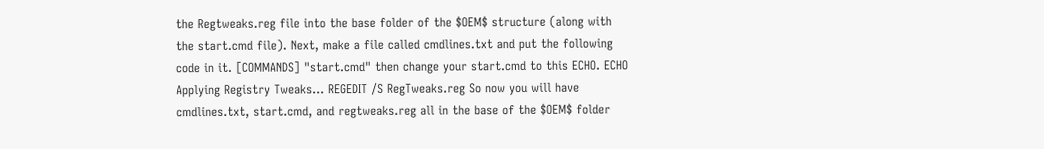the Regtweaks.reg file into the base folder of the $OEM$ structure (along with the start.cmd file). Next, make a file called cmdlines.txt and put the following code in it. [COMMANDS] "start.cmd" then change your start.cmd to this ECHO. ECHO Applying Registry Tweaks... REGEDIT /S RegTweaks.reg So now you will have cmdlines.txt, start.cmd, and regtweaks.reg all in the base of the $OEM$ folder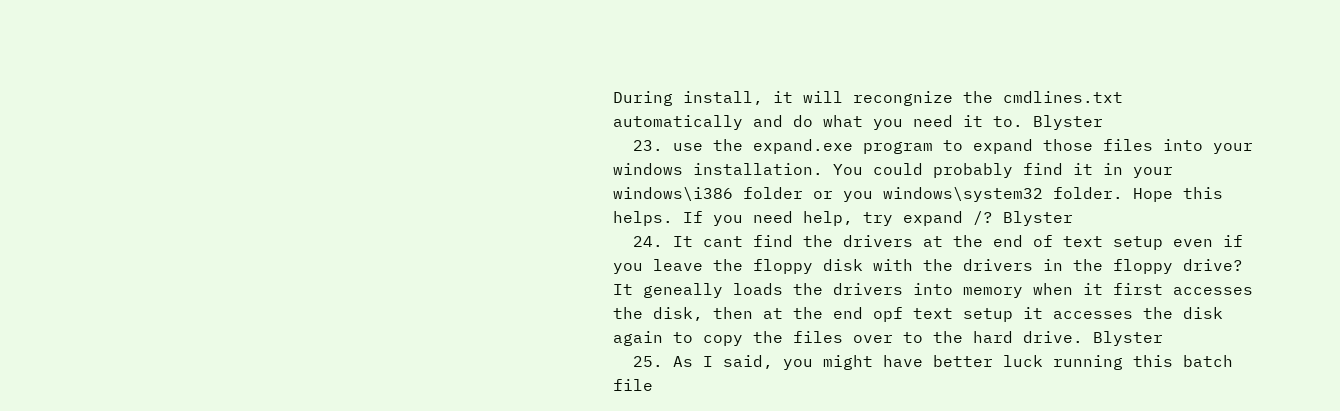During install, it will recongnize the cmdlines.txt automatically and do what you need it to. Blyster
  23. use the expand.exe program to expand those files into your windows installation. You could probably find it in your windows\i386 folder or you windows\system32 folder. Hope this helps. If you need help, try expand /? Blyster
  24. It cant find the drivers at the end of text setup even if you leave the floppy disk with the drivers in the floppy drive? It geneally loads the drivers into memory when it first accesses the disk, then at the end opf text setup it accesses the disk again to copy the files over to the hard drive. Blyster
  25. As I said, you might have better luck running this batch file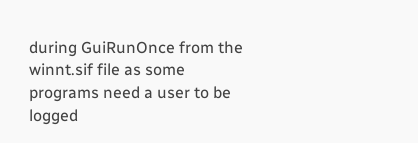during GuiRunOnce from the winnt.sif file as some programs need a user to be logged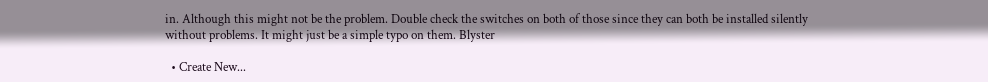in. Although this might not be the problem. Double check the switches on both of those since they can both be installed silently without problems. It might just be a simple typo on them. Blyster

  • Create New...